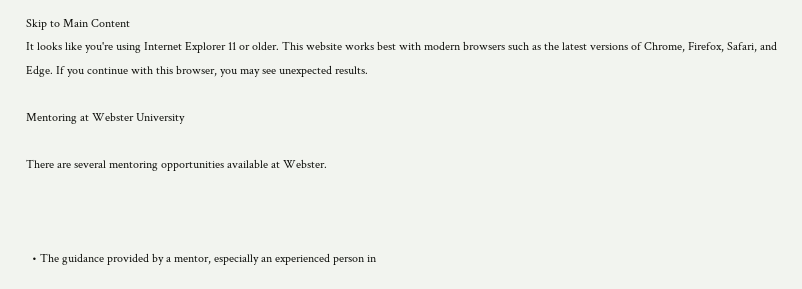Skip to Main Content
It looks like you're using Internet Explorer 11 or older. This website works best with modern browsers such as the latest versions of Chrome, Firefox, Safari, and Edge. If you continue with this browser, you may see unexpected results.

Mentoring at Webster University

There are several mentoring opportunities available at Webster.



  • The guidance provided by a mentor, especially an experienced person in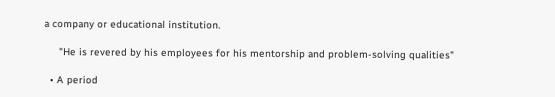a company or educational institution.

     "He is revered by his employees for his mentorship and problem-solving qualities"

  • A period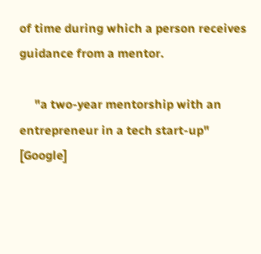of time during which a person receives guidance from a mentor.

     "a two-year mentorship with an entrepreneur in a tech start-up" [Google]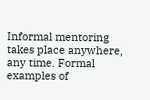Informal mentoring takes place anywhere, any time. Formal examples of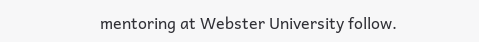mentoring at Webster University follow.